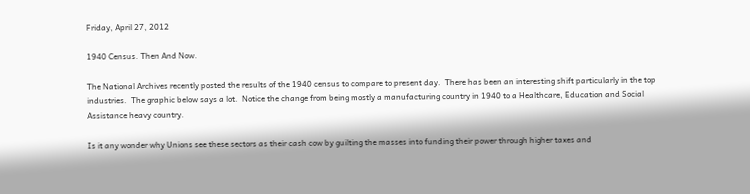Friday, April 27, 2012

1940 Census. Then And Now.

The National Archives recently posted the results of the 1940 census to compare to present day.  There has been an interesting shift particularly in the top industries.  The graphic below says a lot.  Notice the change from being mostly a manufacturing country in 1940 to a Healthcare, Education and Social Assistance heavy country.

Is it any wonder why Unions see these sectors as their cash cow by guilting the masses into funding their power through higher taxes and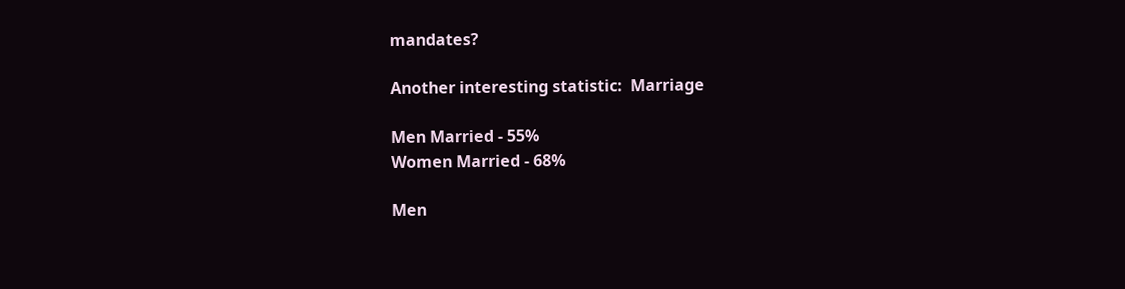mandates?

Another interesting statistic:  Marriage

Men Married - 55%
Women Married - 68%

Men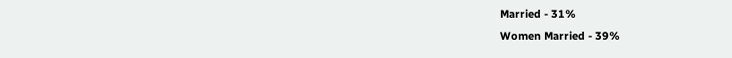Married - 31%
Women Married - 39%